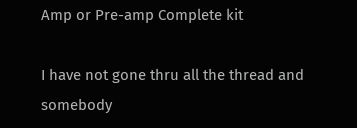Amp or Pre-amp Complete kit

I have not gone thru all the thread and somebody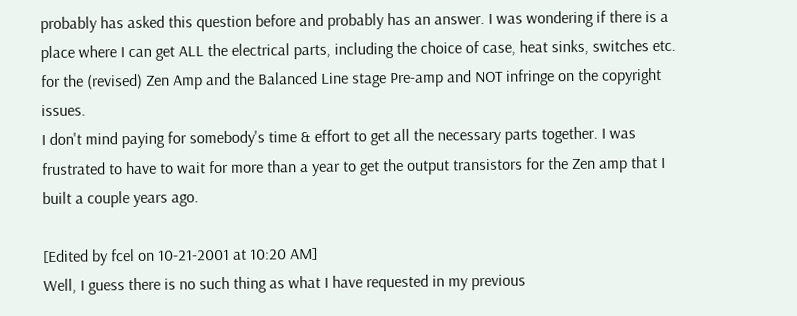probably has asked this question before and probably has an answer. I was wondering if there is a place where I can get ALL the electrical parts, including the choice of case, heat sinks, switches etc. for the (revised) Zen Amp and the Balanced Line stage Pre-amp and NOT infringe on the copyright issues.
I don't mind paying for somebody's time & effort to get all the necessary parts together. I was frustrated to have to wait for more than a year to get the output transistors for the Zen amp that I built a couple years ago.

[Edited by fcel on 10-21-2001 at 10:20 AM]
Well, I guess there is no such thing as what I have requested in my previous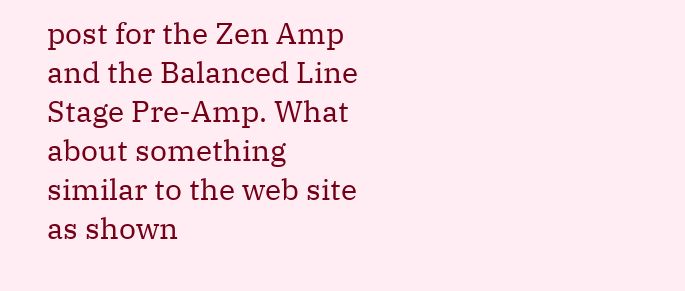post for the Zen Amp and the Balanced Line Stage Pre-Amp. What about something similar to the web site as shown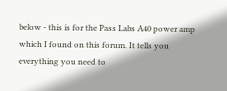below - this is for the Pass Labs A40 power amp which I found on this forum. It tells you everything you need to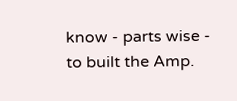know - parts wise - to built the Amp.